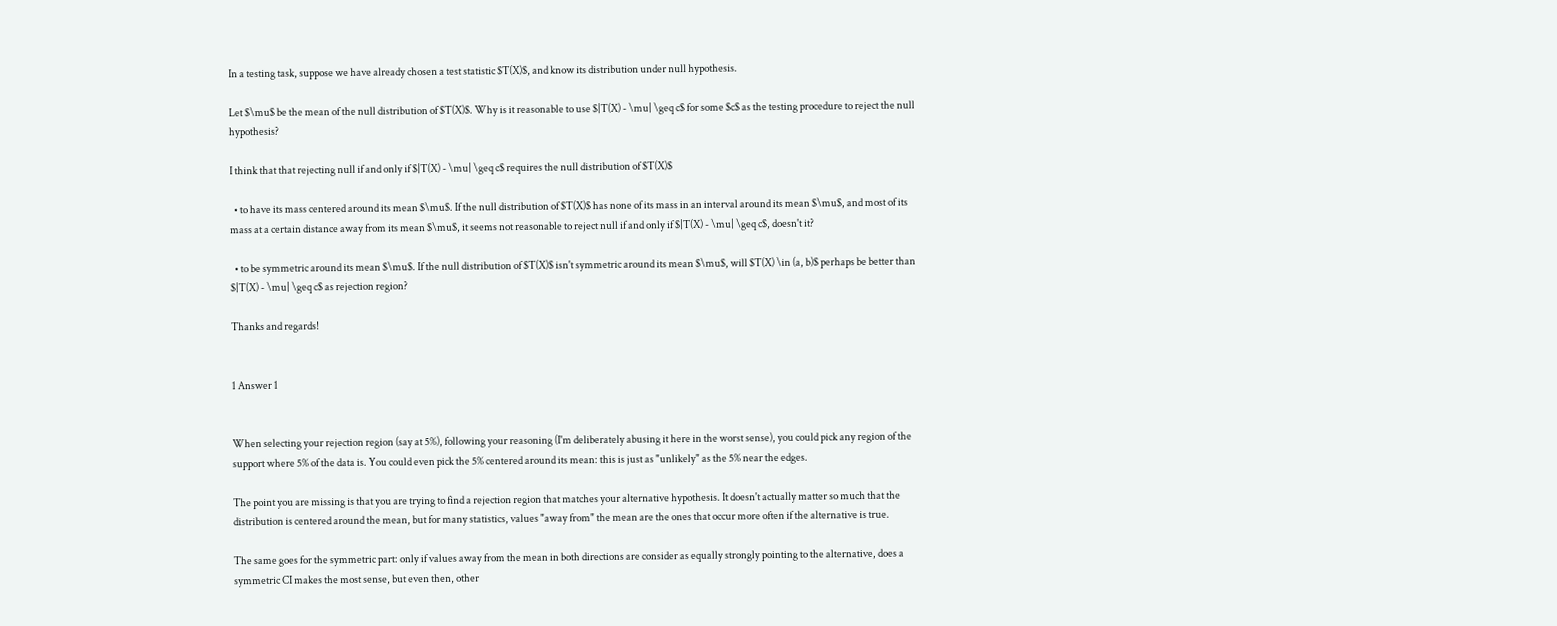In a testing task, suppose we have already chosen a test statistic $T(X)$, and know its distribution under null hypothesis.

Let $\mu$ be the mean of the null distribution of $T(X)$. Why is it reasonable to use $|T(X) - \mu| \geq c$ for some $c$ as the testing procedure to reject the null hypothesis?

I think that that rejecting null if and only if $|T(X) - \mu| \geq c$ requires the null distribution of $T(X)$

  • to have its mass centered around its mean $\mu$. If the null distribution of $T(X)$ has none of its mass in an interval around its mean $\mu$, and most of its mass at a certain distance away from its mean $\mu$, it seems not reasonable to reject null if and only if $|T(X) - \mu| \geq c$, doesn't it?

  • to be symmetric around its mean $\mu$. If the null distribution of $T(X)$ isn't symmetric around its mean $\mu$, will $T(X) \in (a, b)$ perhaps be better than $|T(X) - \mu| \geq c$ as rejection region?

Thanks and regards!


1 Answer 1


When selecting your rejection region (say at 5%), following your reasoning (I'm deliberately abusing it here in the worst sense), you could pick any region of the support where 5% of the data is. You could even pick the 5% centered around its mean: this is just as "unlikely" as the 5% near the edges.

The point you are missing is that you are trying to find a rejection region that matches your alternative hypothesis. It doesn't actually matter so much that the distribution is centered around the mean, but for many statistics, values "away from" the mean are the ones that occur more often if the alternative is true.

The same goes for the symmetric part: only if values away from the mean in both directions are consider as equally strongly pointing to the alternative, does a symmetric CI makes the most sense, but even then, other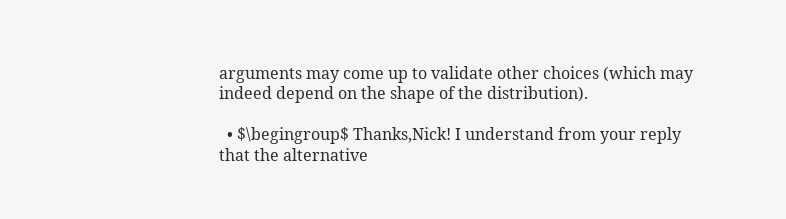arguments may come up to validate other choices (which may indeed depend on the shape of the distribution).

  • $\begingroup$ Thanks,Nick! I understand from your reply that the alternative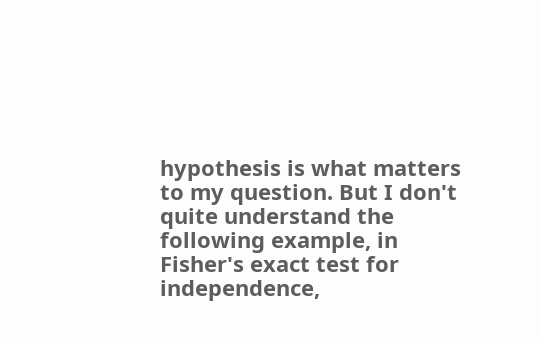hypothesis is what matters to my question. But I don't quite understand the following example, in Fisher's exact test for independence,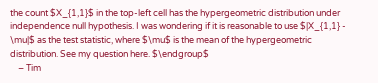the count $X_{1,1}$ in the top-left cell has the hypergeometric distribution under independence null hypothesis. I was wondering if it is reasonable to use $|X_{1,1} - \mu|$ as the test statistic, where $\mu$ is the mean of the hypergeometric distribution. See my question here. $\endgroup$
    – Tim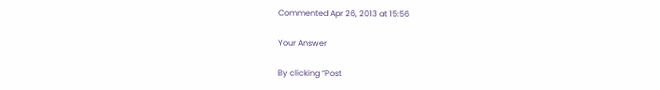Commented Apr 26, 2013 at 15:56

Your Answer

By clicking “Post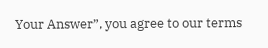Your Answer”, you agree to our terms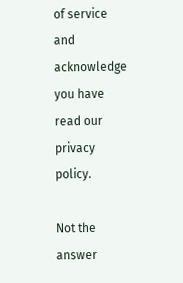of service and acknowledge you have read our privacy policy.

Not the answer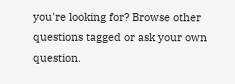you're looking for? Browse other questions tagged or ask your own question.